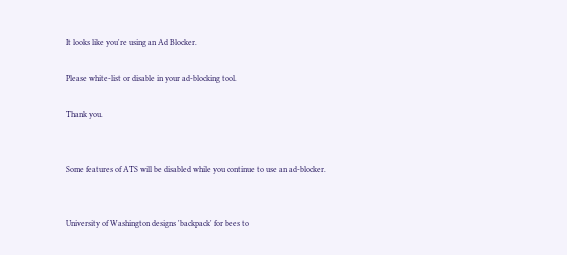It looks like you're using an Ad Blocker.

Please white-list or disable in your ad-blocking tool.

Thank you.


Some features of ATS will be disabled while you continue to use an ad-blocker.


University of Washington designs 'backpack' for bees to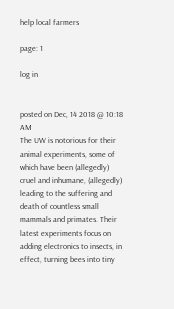help local farmers

page: 1

log in


posted on Dec, 14 2018 @ 10:18 AM
The UW is notorious for their animal experiments, some of which have been (allegedly) cruel and inhumane, (allegedly) leading to the suffering and death of countless small mammals and primates. Their latest experiments focus on adding electronics to insects, in effect, turning bees into tiny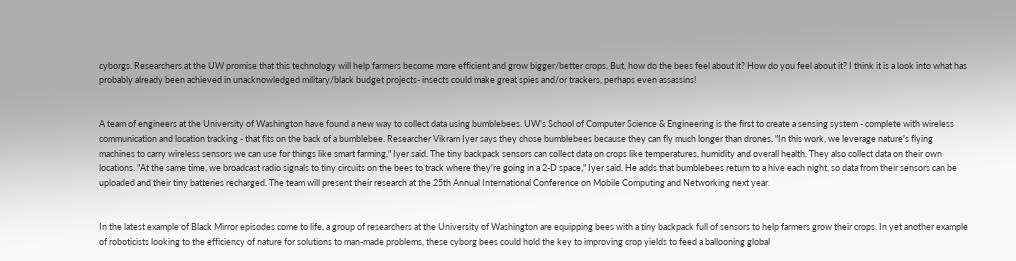cyborgs. Researchers at the UW promise that this technology will help farmers become more efficient and grow bigger/better crops. But, how do the bees feel about it? How do you feel about it? I think it is a look into what has probably already been achieved in unacknowledged military/black budget projects- insects could make great spies and/or trackers, perhaps even assassins!


A team of engineers at the University of Washington have found a new way to collect data using bumblebees. UW’s School of Computer Science & Engineering is the first to create a sensing system - complete with wireless communication and location tracking - that fits on the back of a bumblebee. Researcher Vikram Iyer says they chose bumblebees because they can fly much longer than drones. "In this work, we leverage nature's flying machines to carry wireless sensors we can use for things like smart farming," Iyer said. The tiny backpack sensors can collect data on crops like temperatures, humidity and overall health. They also collect data on their own locations. "At the same time, we broadcast radio signals to tiny circuits on the bees to track where they're going in a 2-D space," Iyer said. He adds that bumblebees return to a hive each night, so data from their sensors can be uploaded and their tiny batteries recharged. The team will present their research at the 25th Annual International Conference on Mobile Computing and Networking next year.


In the latest example of Black Mirror episodes come to life, a group of researchers at the University of Washington are equipping bees with a tiny backpack full of sensors to help farmers grow their crops. In yet another example of roboticists looking to the efficiency of nature for solutions to man-made problems, these cyborg bees could hold the key to improving crop yields to feed a ballooning global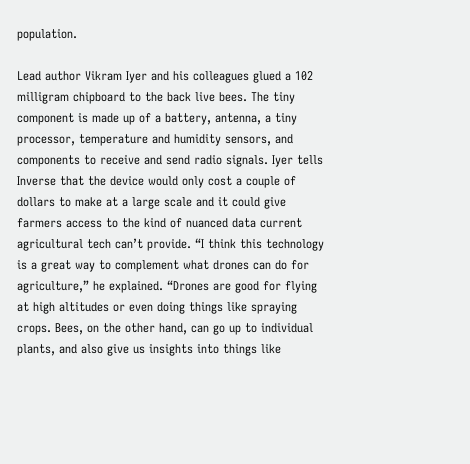population.

Lead author Vikram Iyer and his colleagues glued a 102 milligram chipboard to the back live bees. The tiny component is made up of a battery, antenna, a tiny processor, temperature and humidity sensors, and components to receive and send radio signals. Iyer tells Inverse that the device would only cost a couple of dollars to make at a large scale and it could give farmers access to the kind of nuanced data current agricultural tech can’t provide. “I think this technology is a great way to complement what drones can do for agriculture,” he explained. “Drones are good for flying at high altitudes or even doing things like spraying crops. Bees, on the other hand, can go up to individual plants, and also give us insights into things like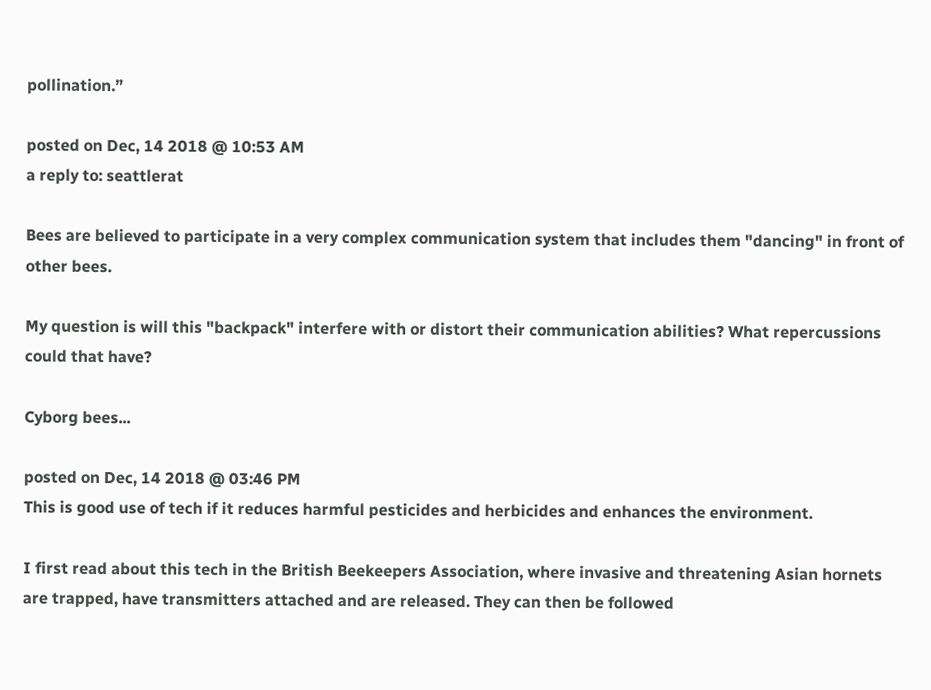pollination.”

posted on Dec, 14 2018 @ 10:53 AM
a reply to: seattlerat

Bees are believed to participate in a very complex communication system that includes them "dancing" in front of other bees.

My question is will this "backpack" interfere with or distort their communication abilities? What repercussions could that have?

Cyborg bees...

posted on Dec, 14 2018 @ 03:46 PM
This is good use of tech if it reduces harmful pesticides and herbicides and enhances the environment.

I first read about this tech in the British Beekeepers Association, where invasive and threatening Asian hornets are trapped, have transmitters attached and are released. They can then be followed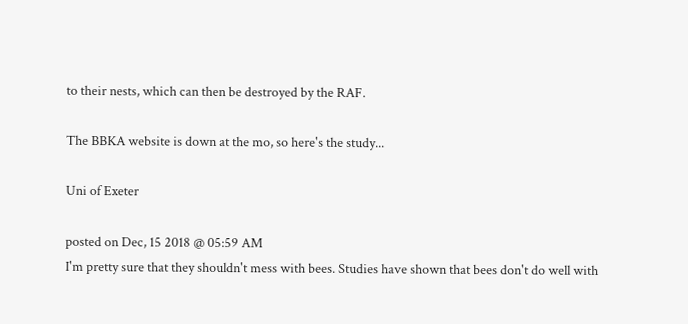to their nests, which can then be destroyed by the RAF.

The BBKA website is down at the mo, so here's the study...

Uni of Exeter

posted on Dec, 15 2018 @ 05:59 AM
I'm pretty sure that they shouldn't mess with bees. Studies have shown that bees don't do well with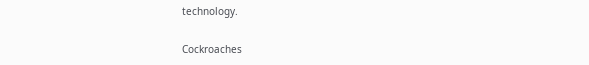technology.

Cockroaches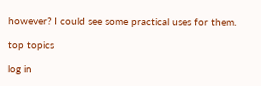however? I could see some practical uses for them.

top topics

log in